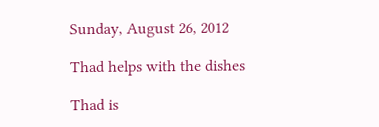Sunday, August 26, 2012

Thad helps with the dishes

Thad is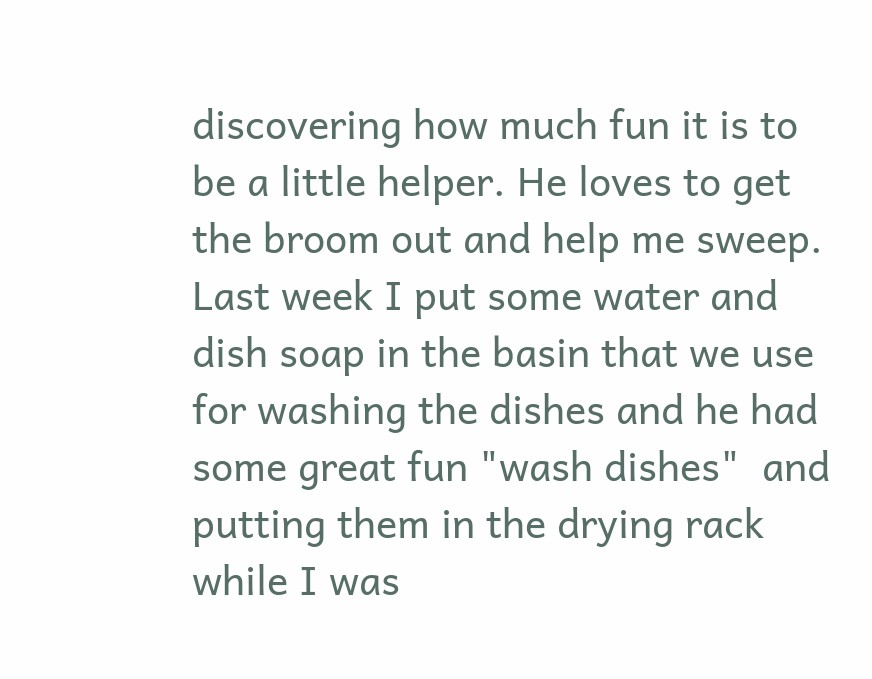discovering how much fun it is to be a little helper. He loves to get the broom out and help me sweep. Last week I put some water and dish soap in the basin that we use for washing the dishes and he had some great fun "wash dishes"  and putting them in the drying rack while I was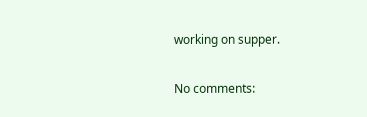working on supper.

No comments: